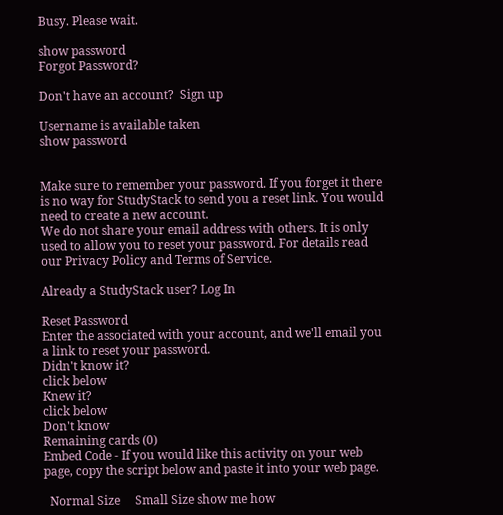Busy. Please wait.

show password
Forgot Password?

Don't have an account?  Sign up

Username is available taken
show password


Make sure to remember your password. If you forget it there is no way for StudyStack to send you a reset link. You would need to create a new account.
We do not share your email address with others. It is only used to allow you to reset your password. For details read our Privacy Policy and Terms of Service.

Already a StudyStack user? Log In

Reset Password
Enter the associated with your account, and we'll email you a link to reset your password.
Didn't know it?
click below
Knew it?
click below
Don't know
Remaining cards (0)
Embed Code - If you would like this activity on your web page, copy the script below and paste it into your web page.

  Normal Size     Small Size show me how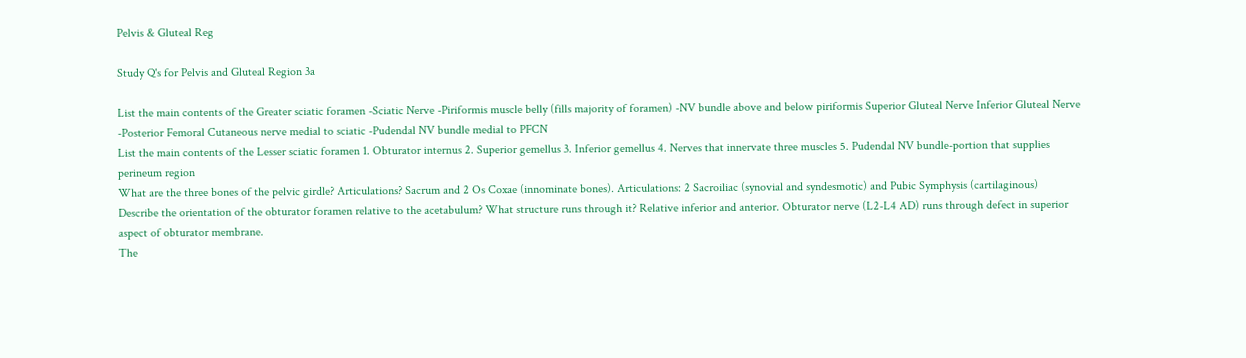Pelvis & Gluteal Reg

Study Q's for Pelvis and Gluteal Region 3a

List the main contents of the Greater sciatic foramen -Sciatic Nerve -Piriformis muscle belly (fills majority of foramen) -NV bundle above and below piriformis Superior Gluteal Nerve Inferior Gluteal Nerve -Posterior Femoral Cutaneous nerve medial to sciatic -Pudendal NV bundle medial to PFCN
List the main contents of the Lesser sciatic foramen 1. Obturator internus 2. Superior gemellus 3. Inferior gemellus 4. Nerves that innervate three muscles 5. Pudendal NV bundle-portion that supplies perineum region
What are the three bones of the pelvic girdle? Articulations? Sacrum and 2 Os Coxae (innominate bones). Articulations: 2 Sacroiliac (synovial and syndesmotic) and Pubic Symphysis (cartilaginous)
Describe the orientation of the obturator foramen relative to the acetabulum? What structure runs through it? Relative inferior and anterior. Obturator nerve (L2-L4 AD) runs through defect in superior aspect of obturator membrane.
The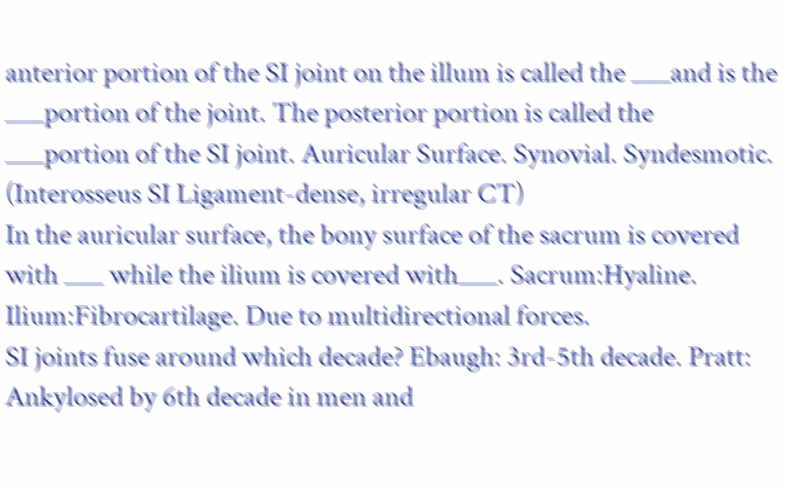anterior portion of the SI joint on the illum is called the ___and is the ___portion of the joint. The posterior portion is called the ___portion of the SI joint. Auricular Surface. Synovial. Syndesmotic. (Interosseus SI Ligament-dense, irregular CT)
In the auricular surface, the bony surface of the sacrum is covered with ___ while the ilium is covered with___. Sacrum:Hyaline. Ilium:Fibrocartilage. Due to multidirectional forces.
SI joints fuse around which decade? Ebaugh: 3rd-5th decade. Pratt: Ankylosed by 6th decade in men and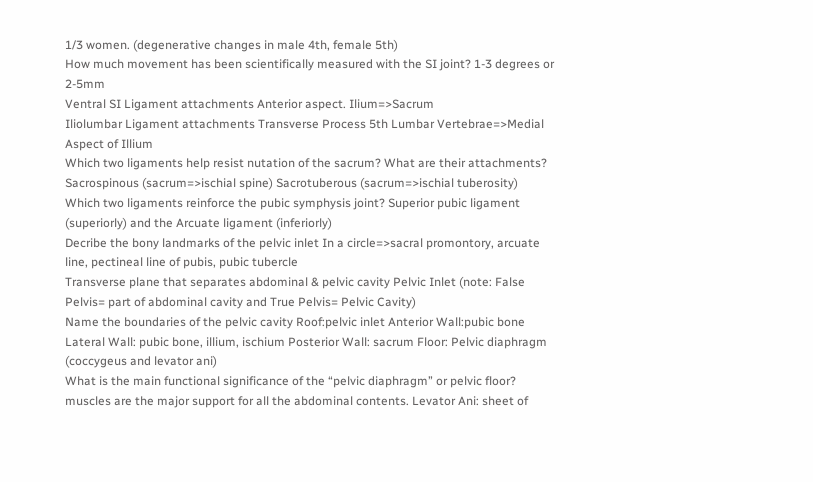1/3 women. (degenerative changes in male 4th, female 5th)
How much movement has been scientifically measured with the SI joint? 1-3 degrees or 2-5mm
Ventral SI Ligament attachments Anterior aspect. Ilium=>Sacrum
Iliolumbar Ligament attachments Transverse Process 5th Lumbar Vertebrae=>Medial Aspect of Illium
Which two ligaments help resist nutation of the sacrum? What are their attachments? Sacrospinous (sacrum=>ischial spine) Sacrotuberous (sacrum=>ischial tuberosity)
Which two ligaments reinforce the pubic symphysis joint? Superior pubic ligament (superiorly) and the Arcuate ligament (inferiorly)
Decribe the bony landmarks of the pelvic inlet In a circle=>sacral promontory, arcuate line, pectineal line of pubis, pubic tubercle
Transverse plane that separates abdominal & pelvic cavity Pelvic Inlet (note: False Pelvis= part of abdominal cavity and True Pelvis= Pelvic Cavity)
Name the boundaries of the pelvic cavity Roof:pelvic inlet Anterior Wall:pubic bone Lateral Wall: pubic bone, illium, ischium Posterior Wall: sacrum Floor: Pelvic diaphragm (coccygeus and levator ani)
What is the main functional significance of the “pelvic diaphragm” or pelvic floor? muscles are the major support for all the abdominal contents. Levator Ani: sheet of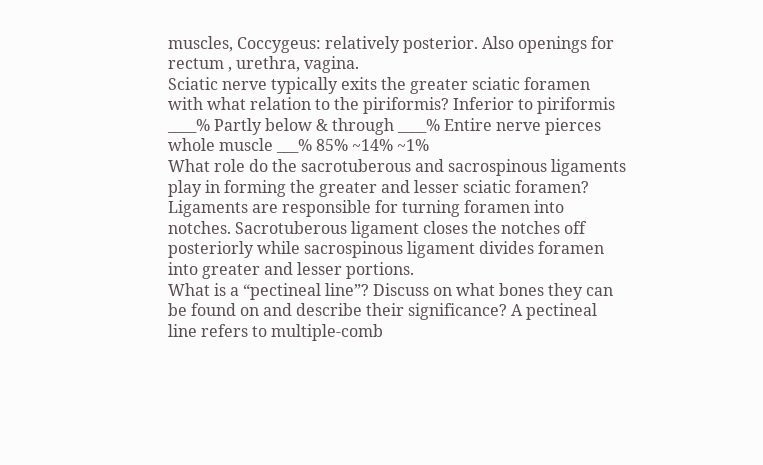muscles, Coccygeus: relatively posterior. Also openings for rectum , urethra, vagina.
Sciatic nerve typically exits the greater sciatic foramen with what relation to the piriformis? Inferior to piriformis ____% Partly below & through ____% Entire nerve pierces whole muscle ___% 85% ~14% ~1%
What role do the sacrotuberous and sacrospinous ligaments play in forming the greater and lesser sciatic foramen? Ligaments are responsible for turning foramen into notches. Sacrotuberous ligament closes the notches off posteriorly while sacrospinous ligament divides foramen into greater and lesser portions.
What is a “pectineal line”? Discuss on what bones they can be found on and describe their significance? A pectineal line refers to multiple-comb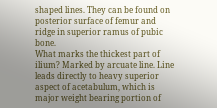shaped lines. They can be found on posterior surface of femur and ridge in superior ramus of pubic bone.
What marks the thickest part of ilium? Marked by arcuate line. Line leads directly to heavy superior aspect of acetabulum, which is major weight bearing portion of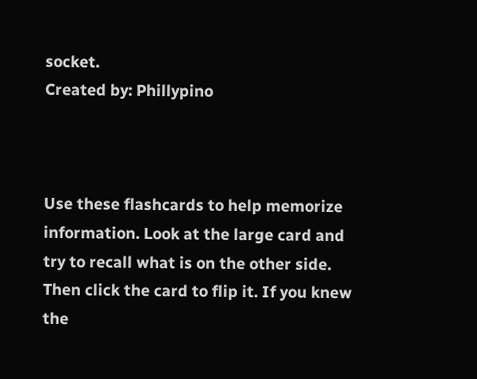socket.
Created by: Phillypino



Use these flashcards to help memorize information. Look at the large card and try to recall what is on the other side. Then click the card to flip it. If you knew the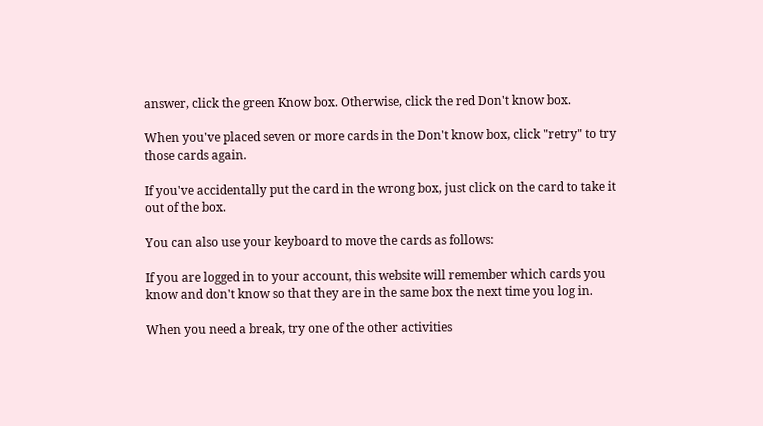answer, click the green Know box. Otherwise, click the red Don't know box.

When you've placed seven or more cards in the Don't know box, click "retry" to try those cards again.

If you've accidentally put the card in the wrong box, just click on the card to take it out of the box.

You can also use your keyboard to move the cards as follows:

If you are logged in to your account, this website will remember which cards you know and don't know so that they are in the same box the next time you log in.

When you need a break, try one of the other activities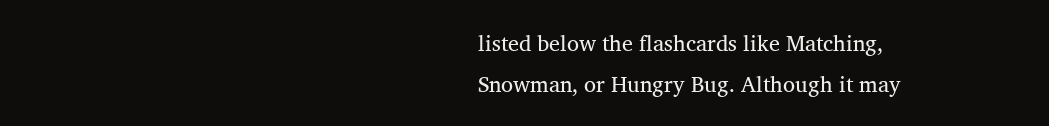listed below the flashcards like Matching, Snowman, or Hungry Bug. Although it may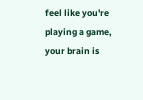feel like you're playing a game, your brain is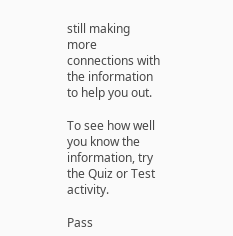still making more connections with the information to help you out.

To see how well you know the information, try the Quiz or Test activity.

Pass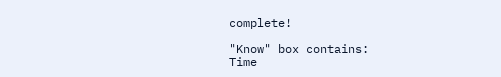complete!

"Know" box contains:
Time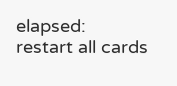elapsed:
restart all cards